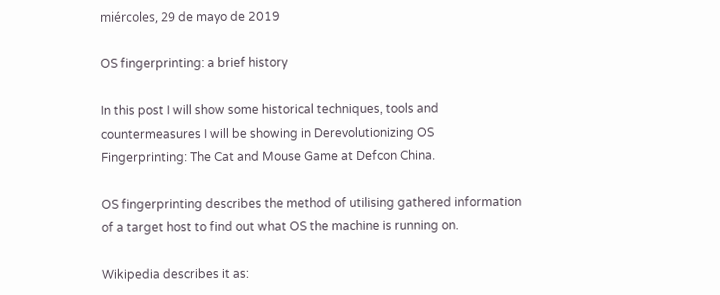miércoles, 29 de mayo de 2019

OS fingerprinting: a brief history

In this post I will show some historical techniques, tools and countermeasures I will be showing in Derevolutionizing OS Fingerprinting: The Cat and Mouse Game at Defcon China.

OS fingerprinting describes the method of utilising gathered information of a target host to find out what OS the machine is running on.

Wikipedia describes it as: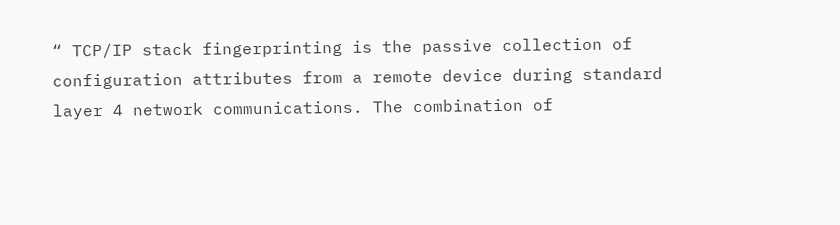“ TCP/IP stack fingerprinting is the passive collection of configuration attributes from a remote device during standard layer 4 network communications. The combination of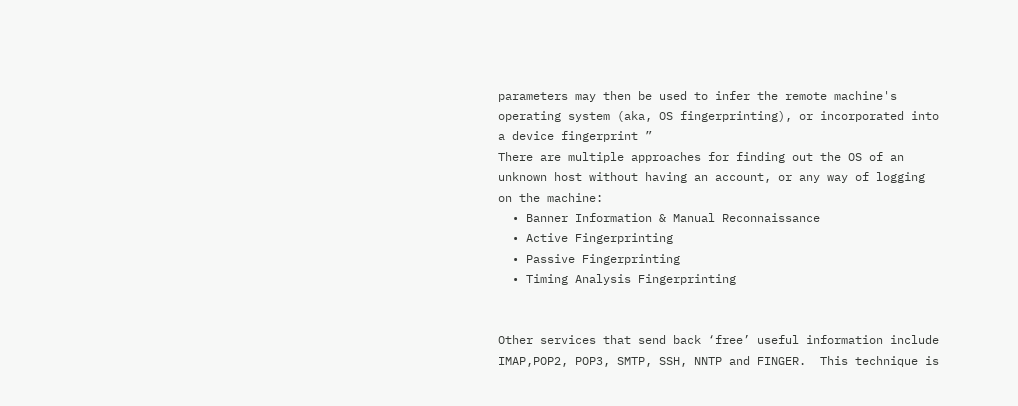parameters may then be used to infer the remote machine's operating system (aka, OS fingerprinting), or incorporated into a device fingerprint ”
There are multiple approaches for finding out the OS of an unknown host without having an account, or any way of logging on the machine:
  • Banner Information & Manual Reconnaissance
  • Active Fingerprinting
  • Passive Fingerprinting
  • Timing Analysis Fingerprinting


Other services that send back ‘free’ useful information include IMAP,POP2, POP3, SMTP, SSH, NNTP and FINGER.  This technique is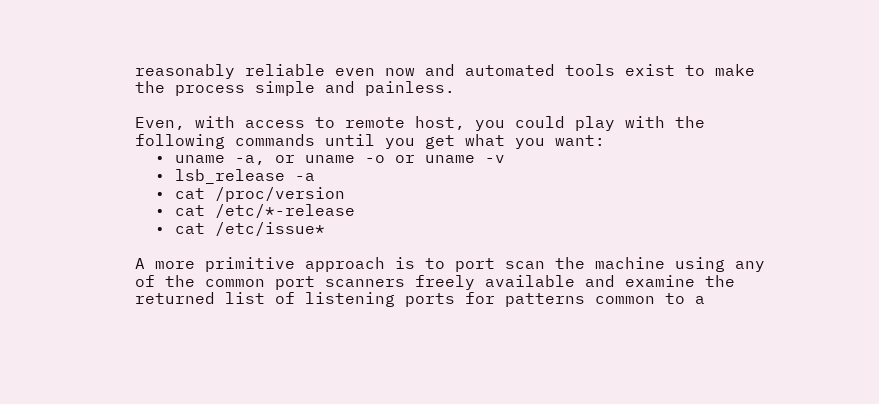reasonably reliable even now and automated tools exist to make the process simple and painless.

Even, with access to remote host, you could play with the following commands until you get what you want:
  • uname -a, or uname -o or uname -v
  • lsb_release -a
  • cat /proc/version
  • cat /etc/*-release
  • cat /etc/issue*

A more primitive approach is to port scan the machine using any of the common port scanners freely available and examine the returned list of listening ports for patterns common to a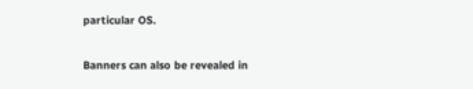particular OS.

Banners can also be revealed in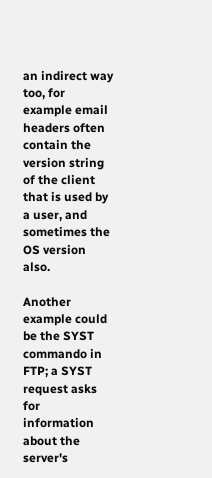an indirect way too, for example email headers often contain the version string of the client that is used by a user, and sometimes the OS version also.

Another example could be the SYST commando in FTP; a SYST request asks for information about the server's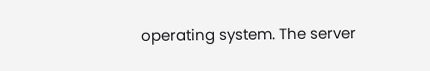operating system. The server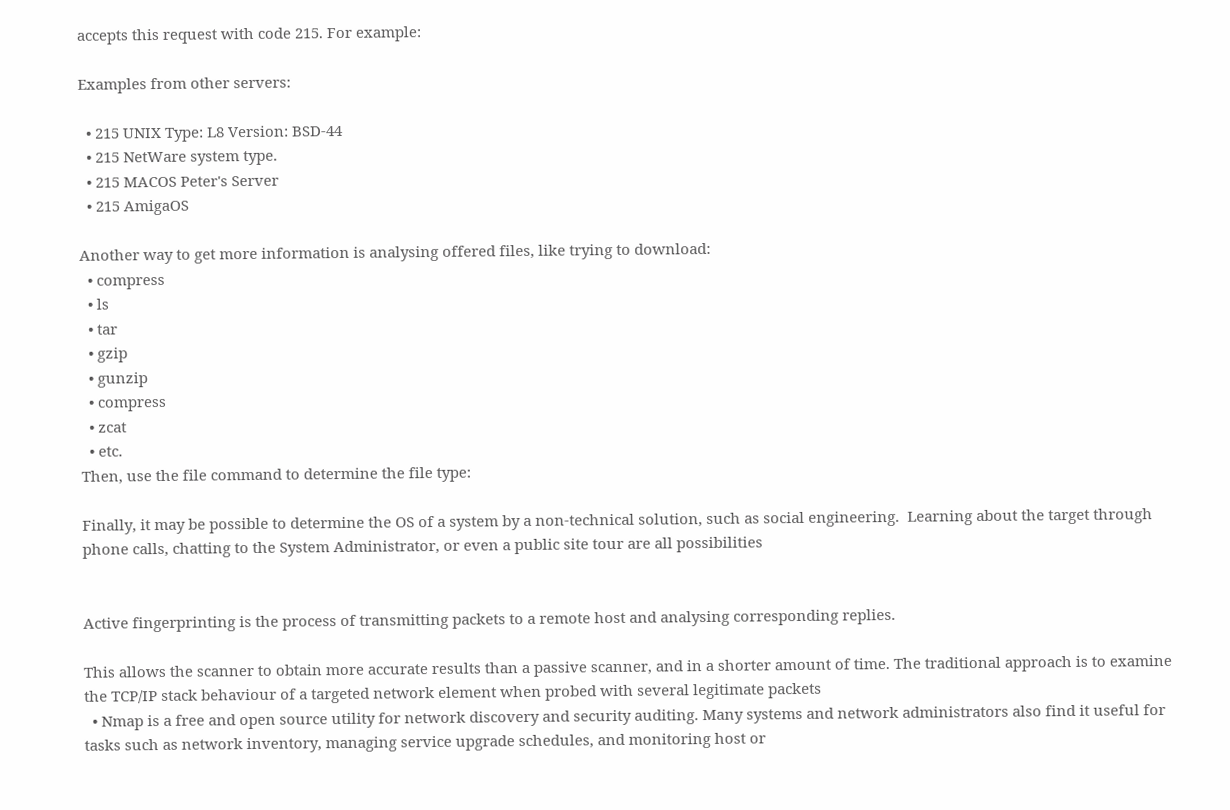accepts this request with code 215. For example:

Examples from other servers:

  • 215 UNIX Type: L8 Version: BSD-44
  • 215 NetWare system type.
  • 215 MACOS Peter's Server
  • 215 AmigaOS

Another way to get more information is analysing offered files, like trying to download:
  • compress
  • ls
  • tar
  • gzip
  • gunzip
  • compress
  • zcat
  • etc.
Then, use the file command to determine the file type:

Finally, it may be possible to determine the OS of a system by a non-technical solution, such as social engineering.  Learning about the target through phone calls, chatting to the System Administrator, or even a public site tour are all possibilities


Active fingerprinting is the process of transmitting packets to a remote host and analysing corresponding replies.

This allows the scanner to obtain more accurate results than a passive scanner, and in a shorter amount of time. The traditional approach is to examine the TCP/IP stack behaviour of a targeted network element when probed with several legitimate packets
  • Nmap is a free and open source utility for network discovery and security auditing. Many systems and network administrators also find it useful for tasks such as network inventory, managing service upgrade schedules, and monitoring host or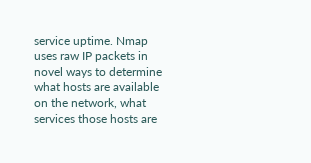service uptime. Nmap uses raw IP packets in novel ways to determine what hosts are available on the network, what services those hosts are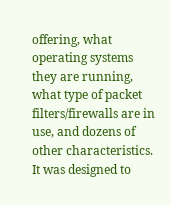offering, what operating systems they are running, what type of packet filters/firewalls are in use, and dozens of other characteristics. It was designed to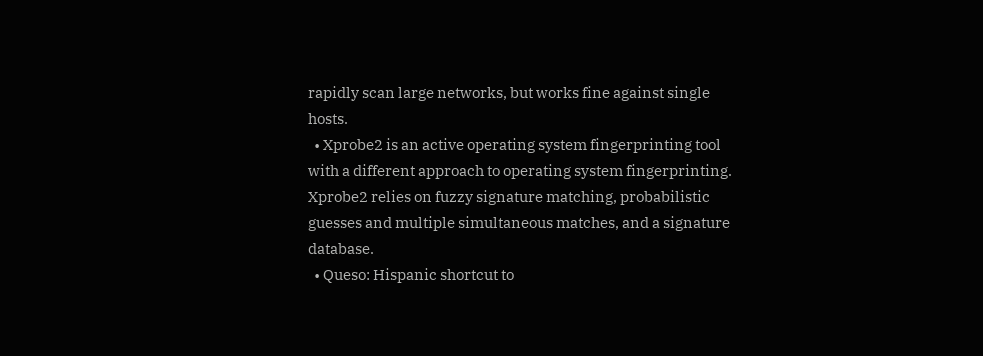rapidly scan large networks, but works fine against single hosts.
  • Xprobe2 is an active operating system fingerprinting tool with a different approach to operating system fingerprinting. Xprobe2 relies on fuzzy signature matching, probabilistic guesses and multiple simultaneous matches, and a signature database.
  • Queso: Hispanic shortcut to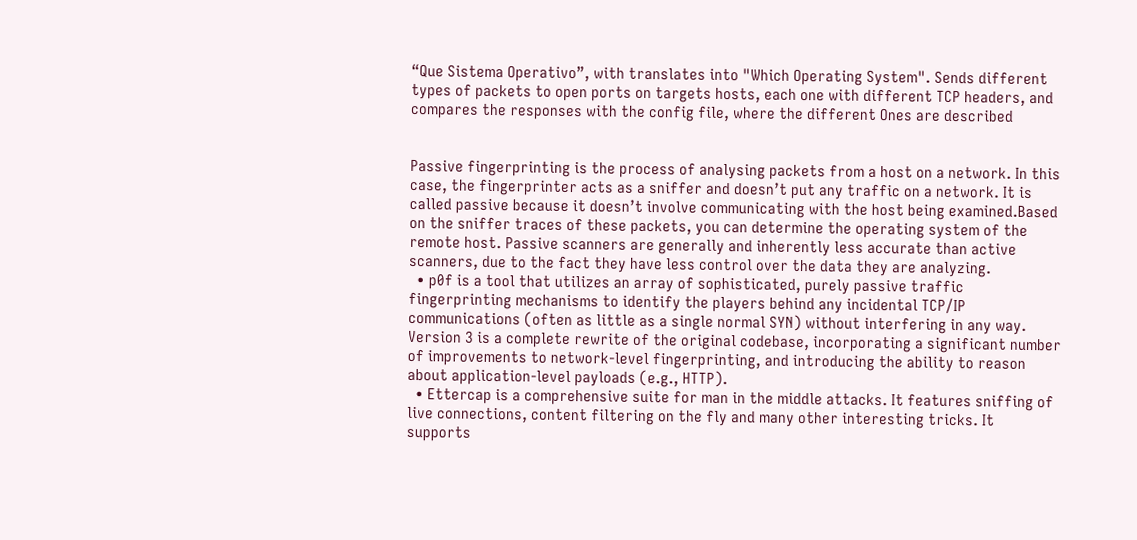“Que Sistema Operativo”, with translates into "Which Operating System". Sends different types of packets to open ports on targets hosts, each one with different TCP headers, and compares the responses with the config file, where the different Ones are described


Passive fingerprinting is the process of analysing packets from a host on a network. In this case, the fingerprinter acts as a sniffer and doesn’t put any traffic on a network. It is called passive because it doesn’t involve communicating with the host being examined.Based on the sniffer traces of these packets, you can determine the operating system of the remote host. Passive scanners are generally and inherently less accurate than active scanners, due to the fact they have less control over the data they are analyzing.
  • p0f is a tool that utilizes an array of sophisticated, purely passive traffic fingerprinting mechanisms to identify the players behind any incidental TCP/IP communications (often as little as a single normal SYN) without interfering in any way. Version 3 is a complete rewrite of the original codebase, incorporating a significant number of improvements to network-level fingerprinting, and introducing the ability to reason about application-level payloads (e.g., HTTP).
  • Ettercap is a comprehensive suite for man in the middle attacks. It features sniffing of live connections, content filtering on the fly and many other interesting tricks. It supports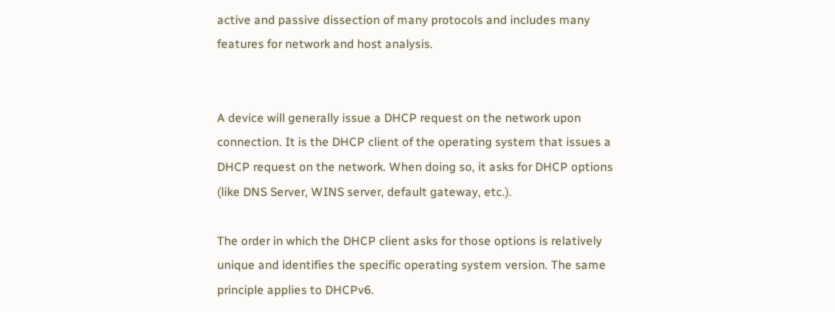active and passive dissection of many protocols and includes many features for network and host analysis.


A device will generally issue a DHCP request on the network upon connection. It is the DHCP client of the operating system that issues a DHCP request on the network. When doing so, it asks for DHCP options (like DNS Server, WINS server, default gateway, etc.).

The order in which the DHCP client asks for those options is relatively unique and identifies the specific operating system version. The same principle applies to DHCPv6.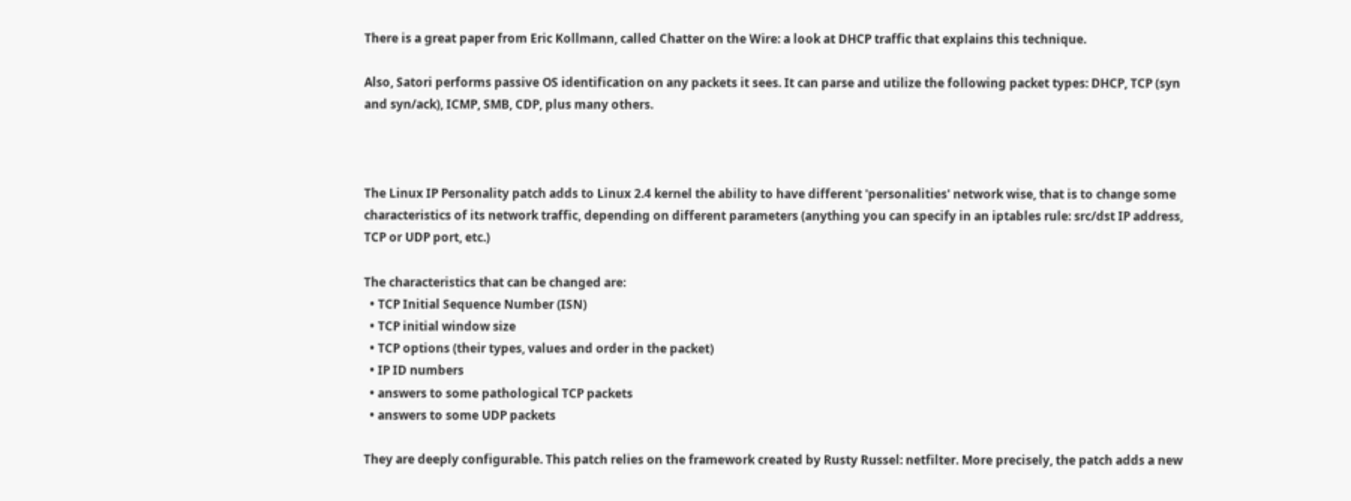There is a great paper from Eric Kollmann, called Chatter on the Wire: a look at DHCP traffic that explains this technique.

Also, Satori performs passive OS identification on any packets it sees. It can parse and utilize the following packet types: DHCP, TCP (syn and syn/ack), ICMP, SMB, CDP, plus many others.



The Linux IP Personality patch adds to Linux 2.4 kernel the ability to have different 'personalities' network wise, that is to change some characteristics of its network traffic, depending on different parameters (anything you can specify in an iptables rule: src/dst IP address, TCP or UDP port, etc.)

The characteristics that can be changed are:
  • TCP Initial Sequence Number (ISN)
  • TCP initial window size
  • TCP options (their types, values and order in the packet)
  • IP ID numbers
  • answers to some pathological TCP packets
  • answers to some UDP packets

They are deeply configurable. This patch relies on the framework created by Rusty Russel: netfilter. More precisely, the patch adds a new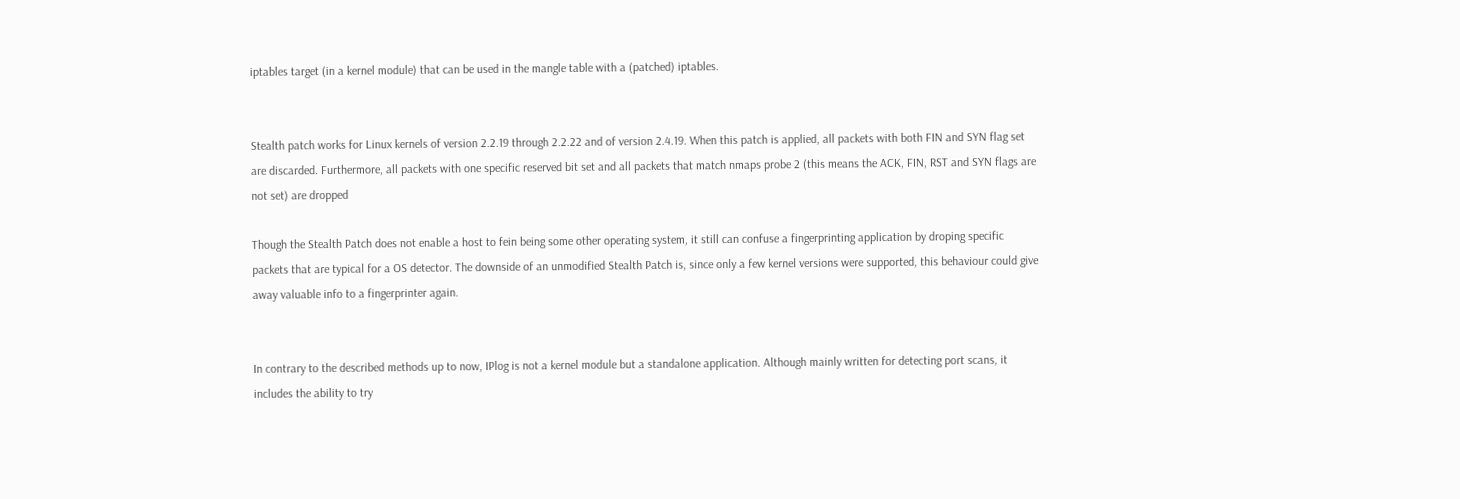iptables target (in a kernel module) that can be used in the mangle table with a (patched) iptables.


Stealth patch works for Linux kernels of version 2.2.19 through 2.2.22 and of version 2.4.19. When this patch is applied, all packets with both FIN and SYN flag set are discarded. Furthermore, all packets with one specific reserved bit set and all packets that match nmaps probe 2 (this means the ACK, FIN, RST and SYN flags are not set) are dropped

Though the Stealth Patch does not enable a host to fein being some other operating system, it still can confuse a fingerprinting application by droping specific packets that are typical for a OS detector. The downside of an unmodified Stealth Patch is, since only a few kernel versions were supported, this behaviour could give away valuable info to a fingerprinter again.


In contrary to the described methods up to now, IPlog is not a kernel module but a standalone application. Although mainly written for detecting port scans, it includes the ability to try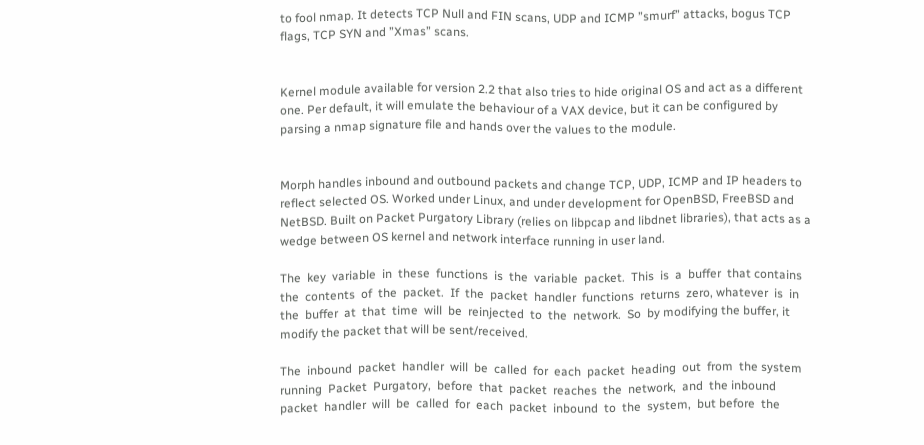to fool nmap. It detects TCP Null and FIN scans, UDP and ICMP ”smurf” attacks, bogus TCP flags, TCP SYN and ”Xmas” scans.


Kernel module available for version 2.2 that also tries to hide original OS and act as a different one. Per default, it will emulate the behaviour of a VAX device, but it can be configured by parsing a nmap signature file and hands over the values to the module.


Morph handles inbound and outbound packets and change TCP, UDP, ICMP and IP headers to reflect selected OS. Worked under Linux, and under development for OpenBSD, FreeBSD and NetBSD. Built on Packet Purgatory Library (relies on libpcap and libdnet libraries), that acts as a wedge between OS kernel and network interface running in user land.

The  key  variable  in  these  functions  is  the  variable  packet.  This  is  a  buffer  that contains  the  contents  of  the  packet.  If  the  packet  handler  functions  returns  zero, whatever  is  in  the  buffer  at  that  time  will  be  reinjected  to  the  network.  So  by modifying the buffer, it modify the packet that will be sent/received.

The  inbound  packet  handler  will  be  called  for  each  packet  heading  out  from  the system  running  Packet  Purgatory,  before  that  packet  reaches  the  network,  and  the inbound  packet  handler  will  be  called  for  each  packet  inbound  to  the  system,  but before  the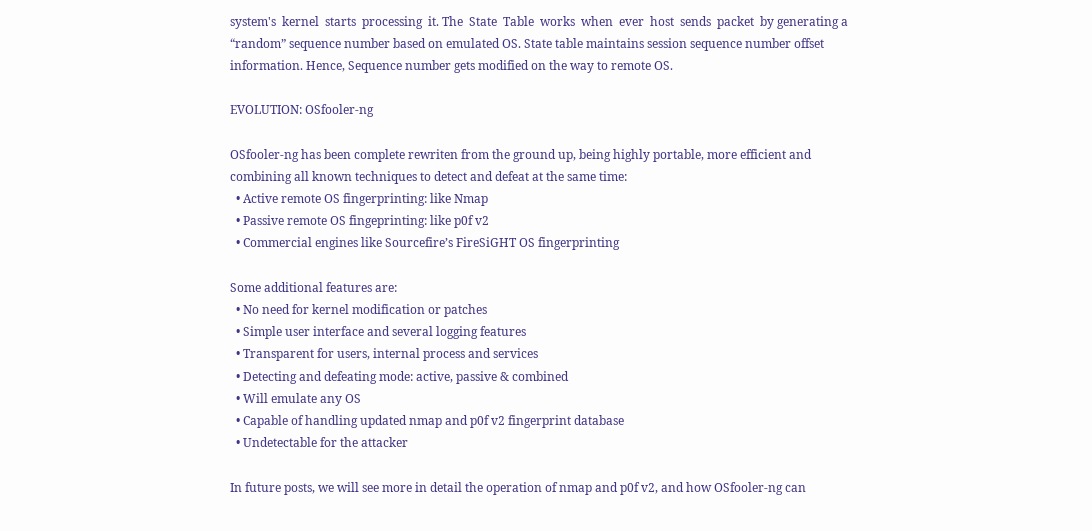system's  kernel  starts  processing  it. The  State  Table  works  when  ever  host  sends  packet  by generating a “random” sequence number based on emulated OS. State table maintains session sequence number offset  information. Hence, Sequence number gets modified on the way to remote OS.

EVOLUTION: OSfooler-ng

OSfooler-ng has been complete rewriten from the ground up, being highly portable, more efficient and combining all known techniques to detect and defeat at the same time:
  • Active remote OS fingerprinting: like Nmap
  • Passive remote OS fingeprinting: like p0f v2
  • Commercial engines like Sourcefire’s FireSiGHT OS fingerprinting

Some additional features are:
  • No need for kernel modification or patches
  • Simple user interface and several logging features
  • Transparent for users, internal process and services
  • Detecting and defeating mode: active, passive & combined
  • Will emulate any OS
  • Capable of handling updated nmap and p0f v2 fingerprint database
  • Undetectable for the attacker

In future posts, we will see more in detail the operation of nmap and p0f v2, and how OSfooler-ng can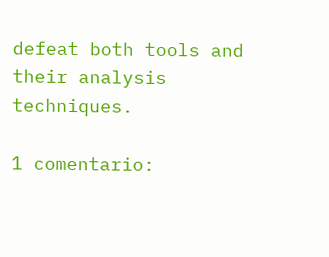defeat both tools and their analysis techniques.

1 comentario: